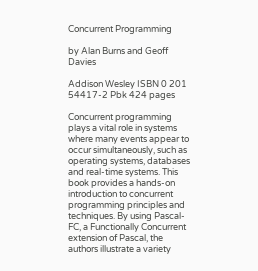Concurrent Programming

by Alan Burns and Geoff Davies

Addison Wesley ISBN 0 201 54417-2 Pbk 424 pages

Concurrent programming plays a vital role in systems where many events appear to occur simultaneously, such as operating systems, databases and real-time systems. This book provides a hands-on introduction to concurrent programming principles and techniques. By using Pascal-FC, a Functionally Concurrent extension of Pascal, the authors illustrate a variety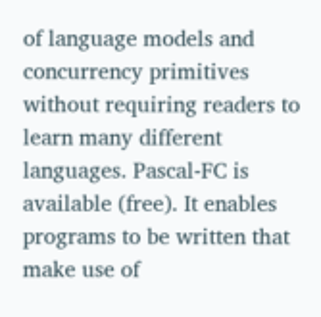of language models and concurrency primitives without requiring readers to learn many different languages. Pascal-FC is available (free). It enables programs to be written that make use of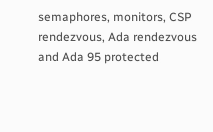semaphores, monitors, CSP rendezvous, Ada rendezvous and Ada 95 protected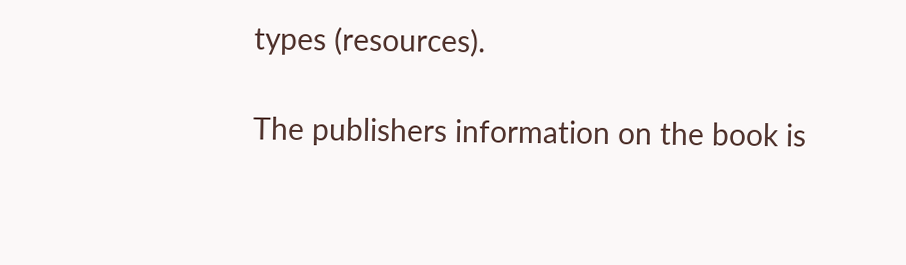types (resources).

The publishers information on the book is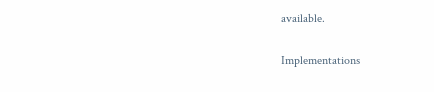available.

Implementations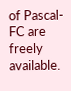of Pascal-FC are freely available.